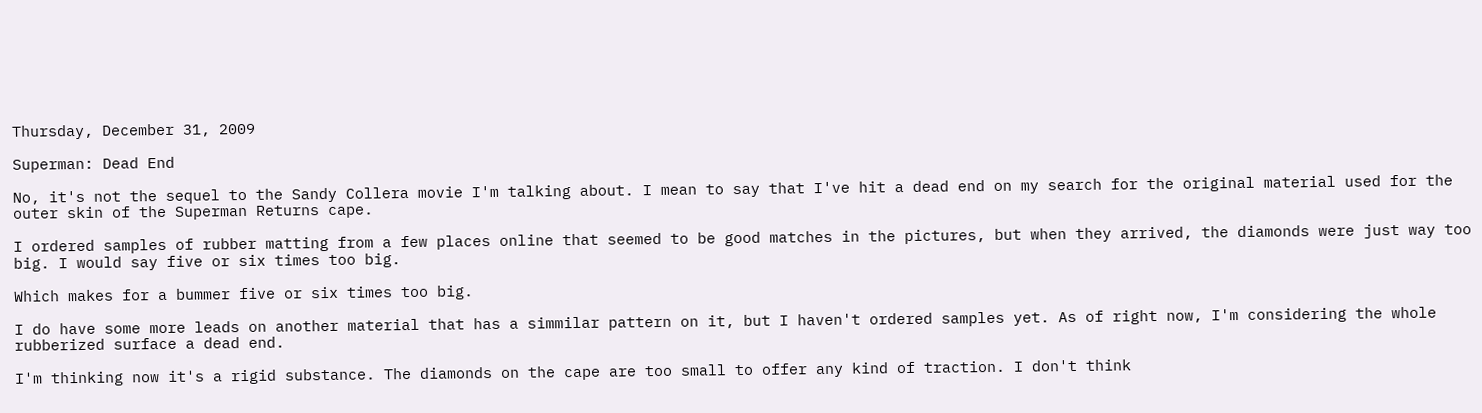Thursday, December 31, 2009

Superman: Dead End

No, it's not the sequel to the Sandy Collera movie I'm talking about. I mean to say that I've hit a dead end on my search for the original material used for the outer skin of the Superman Returns cape.

I ordered samples of rubber matting from a few places online that seemed to be good matches in the pictures, but when they arrived, the diamonds were just way too big. I would say five or six times too big.

Which makes for a bummer five or six times too big.

I do have some more leads on another material that has a simmilar pattern on it, but I haven't ordered samples yet. As of right now, I'm considering the whole rubberized surface a dead end.

I'm thinking now it's a rigid substance. The diamonds on the cape are too small to offer any kind of traction. I don't think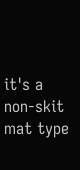it's a non-skit mat type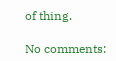of thing.

No comments: